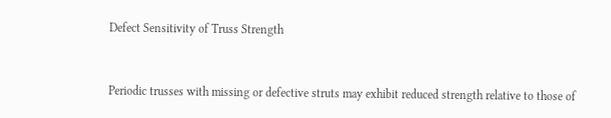Defect Sensitivity of Truss Strength


Periodic trusses with missing or defective struts may exhibit reduced strength relative to those of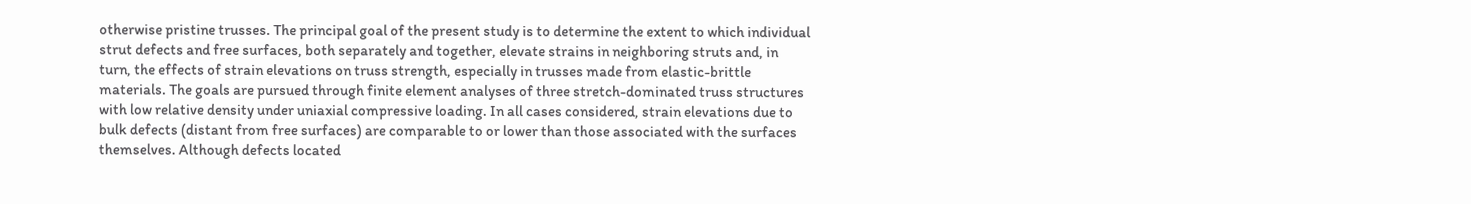otherwise pristine trusses. The principal goal of the present study is to determine the extent to which individual strut defects and free surfaces, both separately and together, elevate strains in neighboring struts and, in turn, the effects of strain elevations on truss strength, especially in trusses made from elastic-brittle materials. The goals are pursued through finite element analyses of three stretch-dominated truss structures with low relative density under uniaxial compressive loading. In all cases considered, strain elevations due to bulk defects (distant from free surfaces) are comparable to or lower than those associated with the surfaces themselves. Although defects located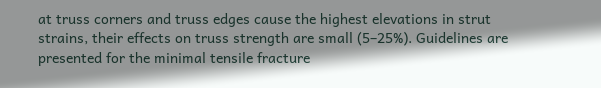at truss corners and truss edges cause the highest elevations in strut strains, their effects on truss strength are small (5–25%). Guidelines are presented for the minimal tensile fracture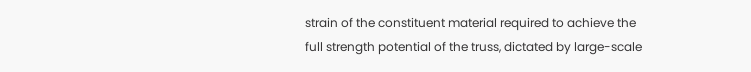strain of the constituent material required to achieve the full strength potential of the truss, dictated by large-scale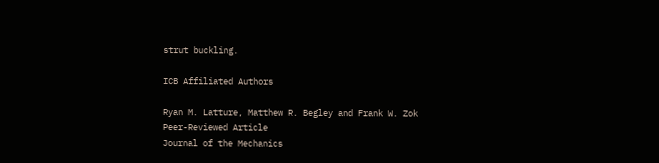strut buckling.

ICB Affiliated Authors

Ryan M. Latture, Matthew R. Begley and Frank W. Zok
Peer-Reviewed Article
Journal of the Mechanics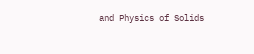and Physics of Solids